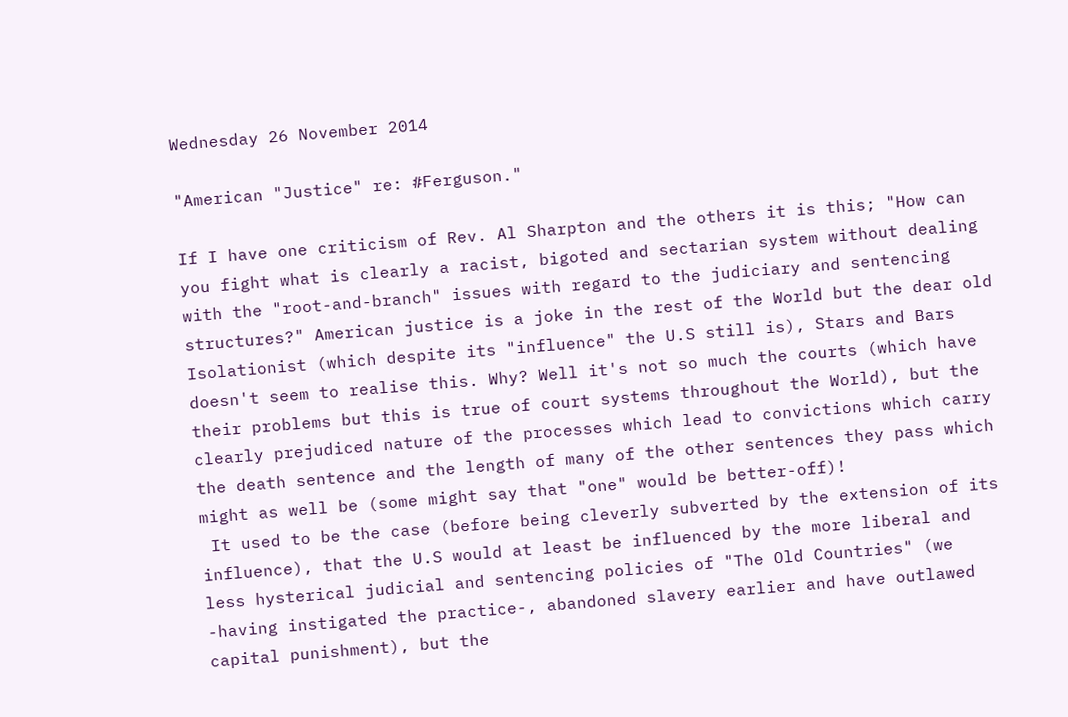Wednesday 26 November 2014

"American "Justice" re: #Ferguson."

If I have one criticism of Rev. Al Sharpton and the others it is this; "How can you fight what is clearly a racist, bigoted and sectarian system without dealing with the "root-and-branch" issues with regard to the judiciary and sentencing structures?" American justice is a joke in the rest of the World but the dear old Isolationist (which despite its "influence" the U.S still is), Stars and Bars doesn't seem to realise this. Why? Well it's not so much the courts (which have their problems but this is true of court systems throughout the World), but the clearly prejudiced nature of the processes which lead to convictions which carry the death sentence and the length of many of the other sentences they pass which might as well be (some might say that "one" would be better-off)!
 It used to be the case (before being cleverly subverted by the extension of its influence), that the U.S would at least be influenced by the more liberal and less hysterical judicial and sentencing policies of "The Old Countries" (we -having instigated the practice-, abandoned slavery earlier and have outlawed capital punishment), but the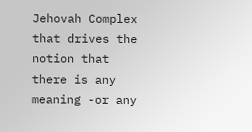Jehovah Complex that drives the notion that there is any meaning -or any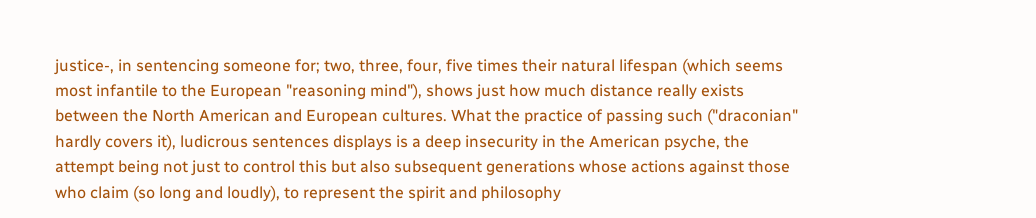justice-, in sentencing someone for; two, three, four, five times their natural lifespan (which seems most infantile to the European "reasoning mind"), shows just how much distance really exists between the North American and European cultures. What the practice of passing such ("draconian" hardly covers it), ludicrous sentences displays is a deep insecurity in the American psyche, the attempt being not just to control this but also subsequent generations whose actions against those who claim (so long and loudly), to represent the spirit and philosophy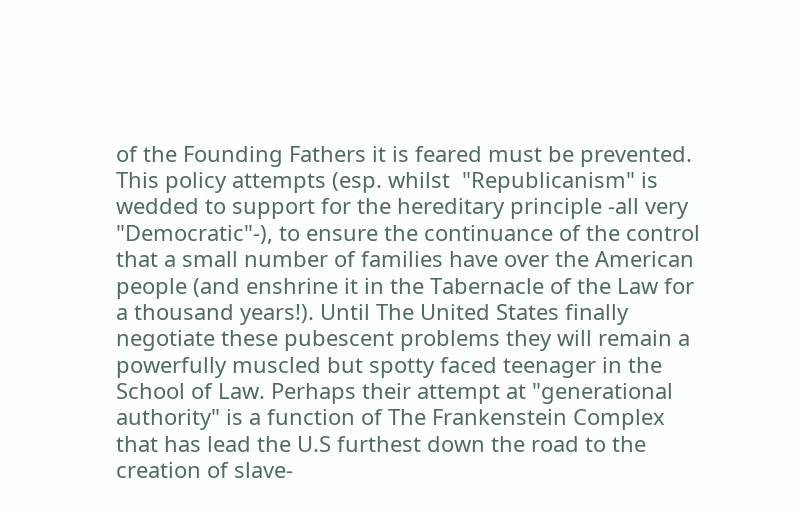of the Founding Fathers it is feared must be prevented. This policy attempts (esp. whilst  "Republicanism" is wedded to support for the hereditary principle -all very "Democratic"-), to ensure the continuance of the control that a small number of families have over the American people (and enshrine it in the Tabernacle of the Law for a thousand years!). Until The United States finally negotiate these pubescent problems they will remain a powerfully muscled but spotty faced teenager in the School of Law. Perhaps their attempt at "generational authority" is a function of The Frankenstein Complex that has lead the U.S furthest down the road to the creation of slave-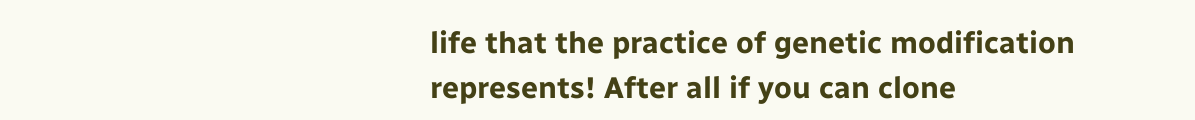life that the practice of genetic modification represents! After all if you can clone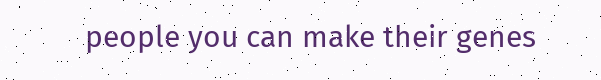people you can make their genes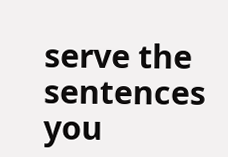serve the sentences you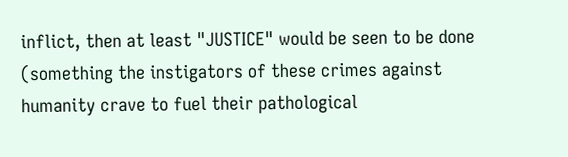inflict, then at least "JUSTICE" would be seen to be done (something the instigators of these crimes against humanity crave to fuel their pathological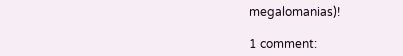megalomanias)!

1 comment: